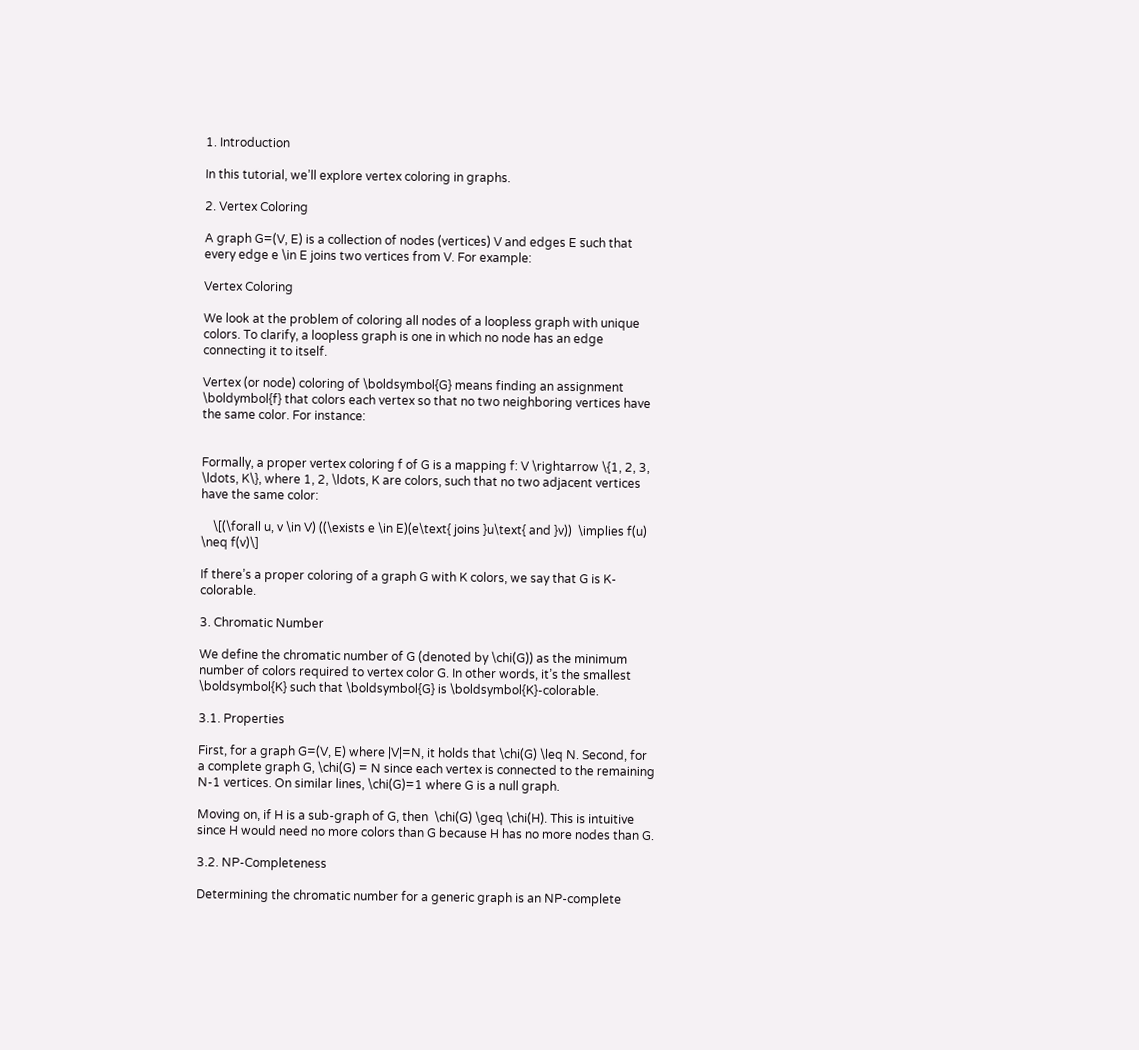1. Introduction

In this tutorial, we’ll explore vertex coloring in graphs.

2. Vertex Coloring

A graph G=(V, E) is a collection of nodes (vertices) V and edges E such that every edge e \in E joins two vertices from V. For example:

Vertex Coloring

We look at the problem of coloring all nodes of a loopless graph with unique colors. To clarify, a loopless graph is one in which no node has an edge connecting it to itself.

Vertex (or node) coloring of \boldsymbol{G} means finding an assignment \boldymbol{f} that colors each vertex so that no two neighboring vertices have the same color. For instance:


Formally, a proper vertex coloring f of G is a mapping f: V \rightarrow \{1, 2, 3, \ldots, K\}, where 1, 2, \ldots, K are colors, such that no two adjacent vertices have the same color:

    \[(\forall u, v \in V) ((\exists e \in E)(e\text{ joins }u\text{ and }v))  \implies f(u) \neq f(v)\]

If there’s a proper coloring of a graph G with K colors, we say that G is K-colorable.

3. Chromatic Number

We define the chromatic number of G (denoted by \chi(G)) as the minimum number of colors required to vertex color G. In other words, it’s the smallest \boldsymbol{K} such that \boldsymbol{G} is \boldsymbol{K}-colorable.

3.1. Properties

First, for a graph G=(V, E) where |V|=N, it holds that \chi(G) \leq N. Second, for a complete graph G, \chi(G) = N since each vertex is connected to the remaining N-1 vertices. On similar lines, \chi(G)=1 where G is a null graph.

Moving on, if H is a sub-graph of G, then  \chi(G) \geq \chi(H). This is intuitive since H would need no more colors than G because H has no more nodes than G.

3.2. NP-Completeness

Determining the chromatic number for a generic graph is an NP-complete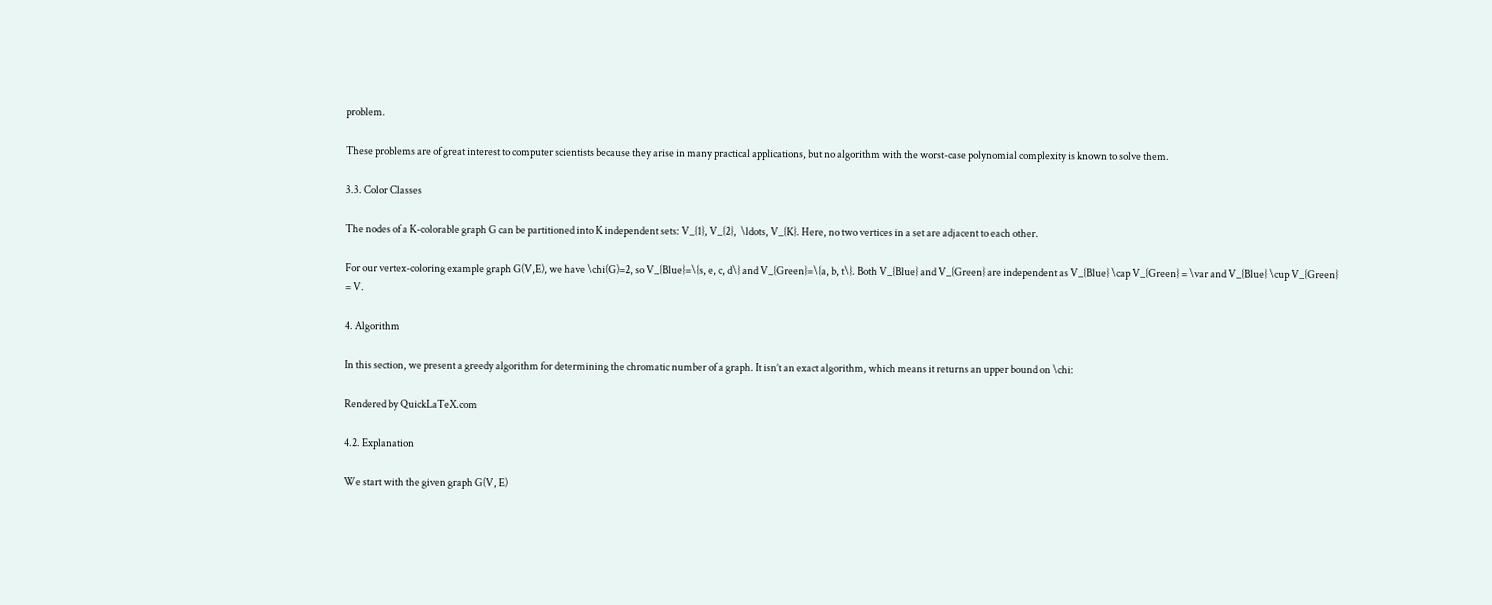problem.

These problems are of great interest to computer scientists because they arise in many practical applications, but no algorithm with the worst-case polynomial complexity is known to solve them.

3.3. Color Classes

The nodes of a K-colorable graph G can be partitioned into K independent sets: V_{1}, V_{2},  \ldots, V_{K}. Here, no two vertices in a set are adjacent to each other.

For our vertex-coloring example graph G(V,E), we have \chi(G)=2, so V_{Blue}=\{s, e, c, d\} and V_{Green}=\{a, b, t\}. Both V_{Blue} and V_{Green} are independent as V_{Blue} \cap V_{Green} = \var and V_{Blue} \cup V_{Green} = V.

4. Algorithm

In this section, we present a greedy algorithm for determining the chromatic number of a graph. It isn’t an exact algorithm, which means it returns an upper bound on \chi:

Rendered by QuickLaTeX.com

4.2. Explanation

We start with the given graph G(V, E)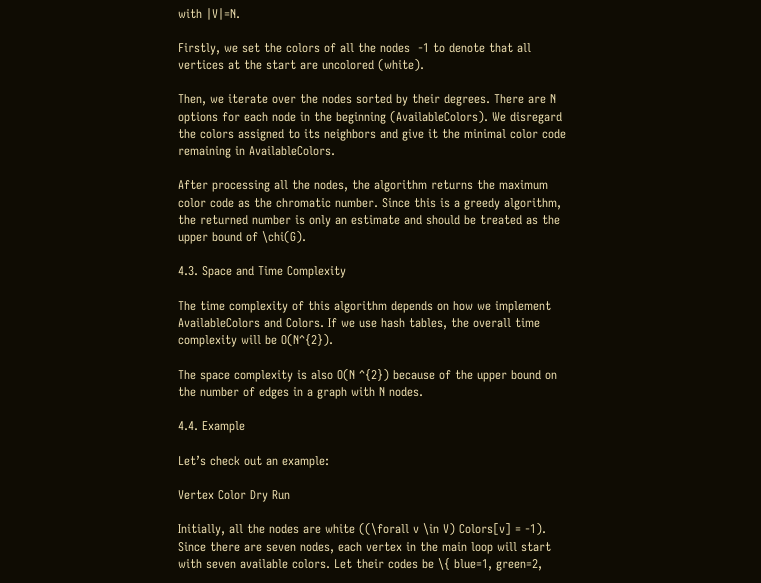with |V|=N.

Firstly, we set the colors of all the nodes  -1 to denote that all vertices at the start are uncolored (white).

Then, we iterate over the nodes sorted by their degrees. There are N options for each node in the beginning (AvailableColors). We disregard the colors assigned to its neighbors and give it the minimal color code remaining in AvailableColors.

After processing all the nodes, the algorithm returns the maximum color code as the chromatic number. Since this is a greedy algorithm, the returned number is only an estimate and should be treated as the upper bound of \chi(G).

4.3. Space and Time Complexity

The time complexity of this algorithm depends on how we implement AvailableColors and Colors. If we use hash tables, the overall time complexity will be O(N^{2}).

The space complexity is also O(N ^{2}) because of the upper bound on the number of edges in a graph with N nodes.

4.4. Example

Let’s check out an example:

Vertex Color Dry Run

Initially, all the nodes are white ((\forall v \in V) Colors[v] = -1). Since there are seven nodes, each vertex in the main loop will start with seven available colors. Let their codes be \{ blue=1, green=2,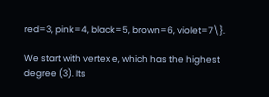red=3, pink=4, black=5, brown=6, violet=7\}.

We start with vertex e, which has the highest degree (3). Its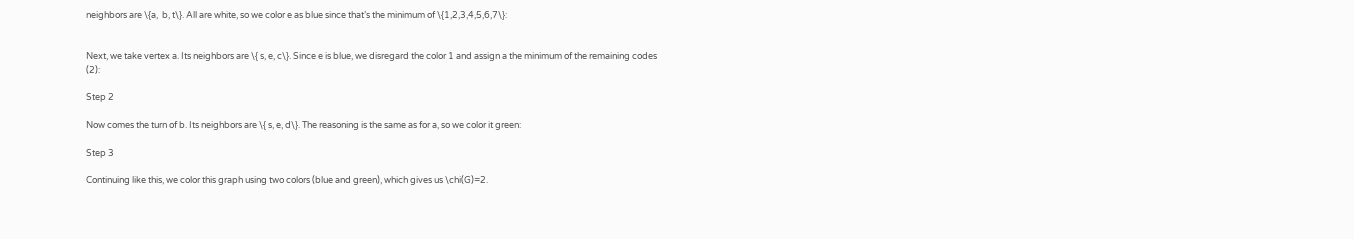neighbors are \{a,  b, t\}. All are white, so we color e as blue since that’s the minimum of \{1,2,3,4,5,6,7\}:


Next, we take vertex a. Its neighbors are \{ s, e, c\}. Since e is blue, we disregard the color 1 and assign a the minimum of the remaining codes (2):

Step 2

Now comes the turn of b. Its neighbors are \{ s, e, d\}. The reasoning is the same as for a, so we color it green:

Step 3

Continuing like this, we color this graph using two colors (blue and green), which gives us \chi(G)=2.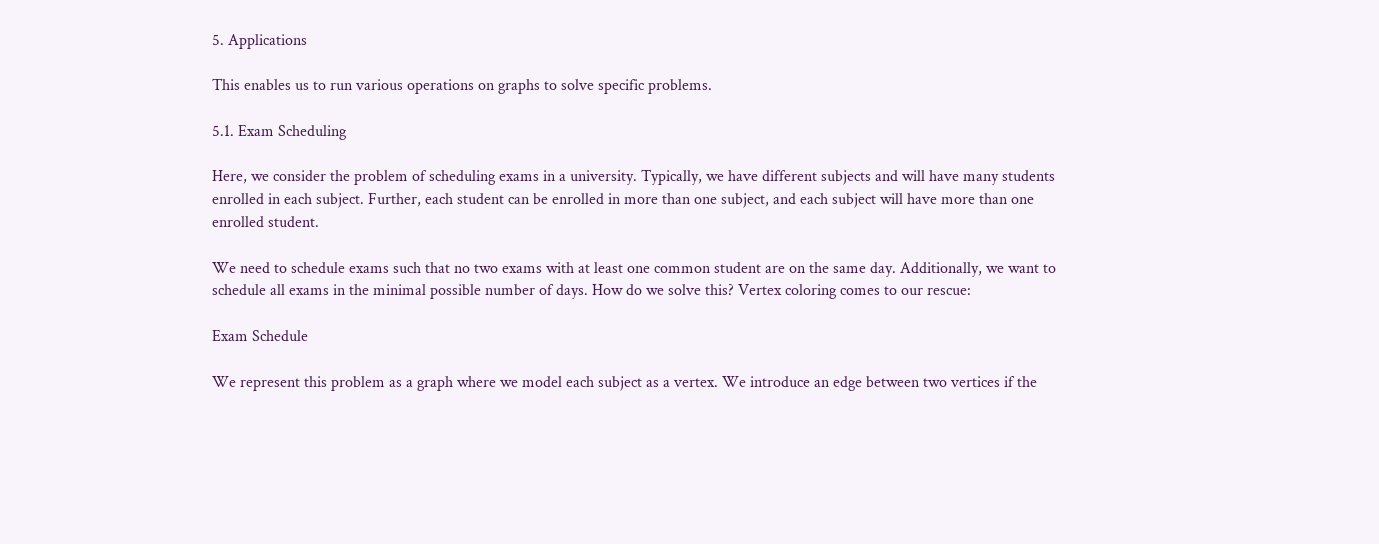5. Applications

This enables us to run various operations on graphs to solve specific problems.

5.1. Exam Scheduling

Here, we consider the problem of scheduling exams in a university. Typically, we have different subjects and will have many students enrolled in each subject. Further, each student can be enrolled in more than one subject, and each subject will have more than one enrolled student.

We need to schedule exams such that no two exams with at least one common student are on the same day. Additionally, we want to schedule all exams in the minimal possible number of days. How do we solve this? Vertex coloring comes to our rescue:

Exam Schedule

We represent this problem as a graph where we model each subject as a vertex. We introduce an edge between two vertices if the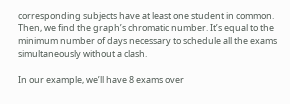corresponding subjects have at least one student in common. Then, we find the graph’s chromatic number. It’s equal to the minimum number of days necessary to schedule all the exams simultaneously without a clash.

In our example, we’ll have 8 exams over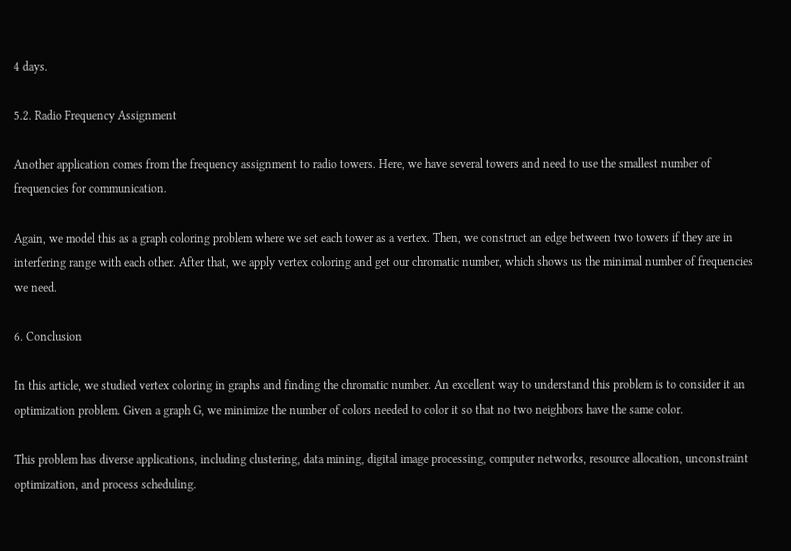4 days.

5.2. Radio Frequency Assignment

Another application comes from the frequency assignment to radio towers. Here, we have several towers and need to use the smallest number of frequencies for communication.

Again, we model this as a graph coloring problem where we set each tower as a vertex. Then, we construct an edge between two towers if they are in interfering range with each other. After that, we apply vertex coloring and get our chromatic number, which shows us the minimal number of frequencies we need.

6. Conclusion

In this article, we studied vertex coloring in graphs and finding the chromatic number. An excellent way to understand this problem is to consider it an optimization problem. Given a graph G, we minimize the number of colors needed to color it so that no two neighbors have the same color.

This problem has diverse applications, including clustering, data mining, digital image processing, computer networks, resource allocation, unconstraint optimization, and process scheduling.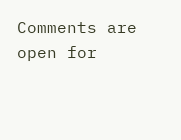Comments are open for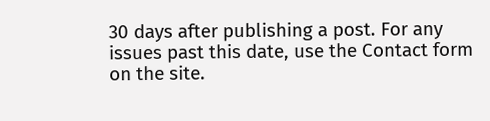30 days after publishing a post. For any issues past this date, use the Contact form on the site.